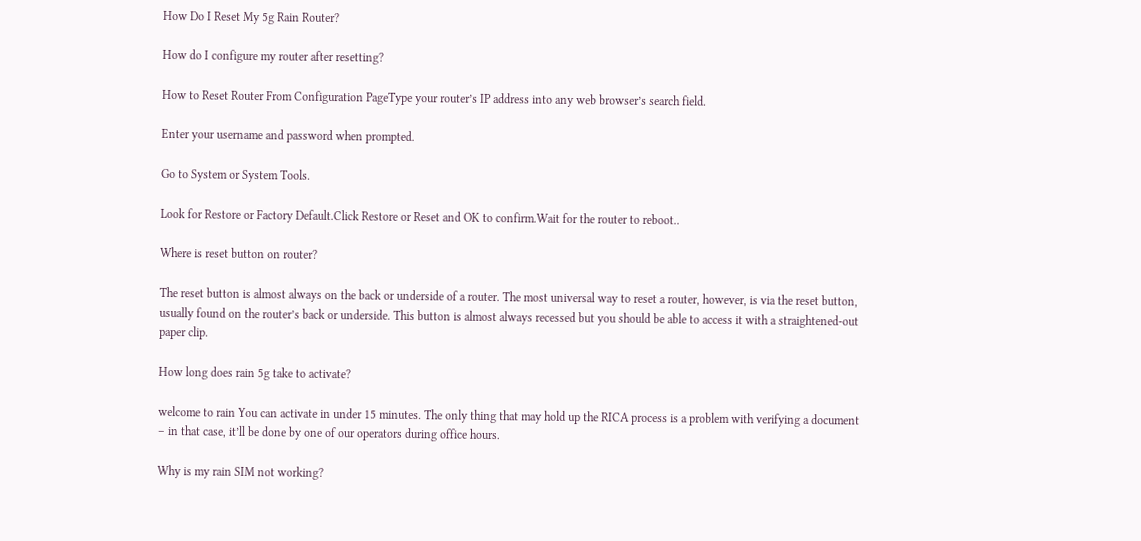How Do I Reset My 5g Rain Router?

How do I configure my router after resetting?

How to Reset Router From Configuration PageType your router’s IP address into any web browser’s search field.

Enter your username and password when prompted.

Go to System or System Tools.

Look for Restore or Factory Default.Click Restore or Reset and OK to confirm.Wait for the router to reboot..

Where is reset button on router?

The reset button is almost always on the back or underside of a router. The most universal way to reset a router, however, is via the reset button, usually found on the router’s back or underside. This button is almost always recessed but you should be able to access it with a straightened-out paper clip.

How long does rain 5g take to activate?

welcome to rain You can activate in under 15 minutes. The only thing that may hold up the RICA process is a problem with verifying a document – in that case, it’ll be done by one of our operators during office hours.

Why is my rain SIM not working?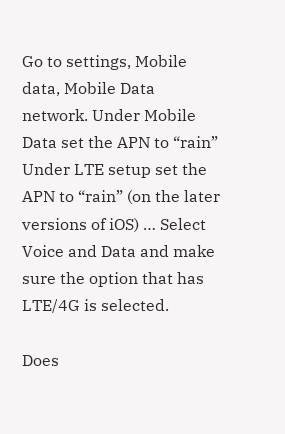Go to settings, Mobile data, Mobile Data network. Under Mobile Data set the APN to “rain” Under LTE setup set the APN to “rain” (on the later versions of iOS) … Select Voice and Data and make sure the option that has LTE/4G is selected.

Does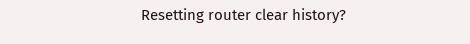Resetting router clear history?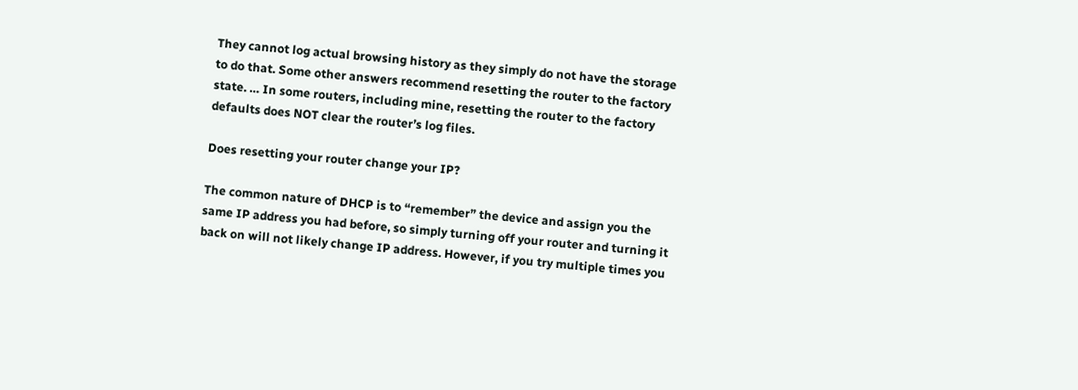They cannot log actual browsing history as they simply do not have the storage to do that. Some other answers recommend resetting the router to the factory state. … In some routers, including mine, resetting the router to the factory defaults does NOT clear the router’s log files.

Does resetting your router change your IP?

The common nature of DHCP is to “remember” the device and assign you the same IP address you had before, so simply turning off your router and turning it back on will not likely change IP address. However, if you try multiple times you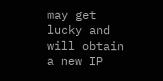may get lucky and will obtain a new IP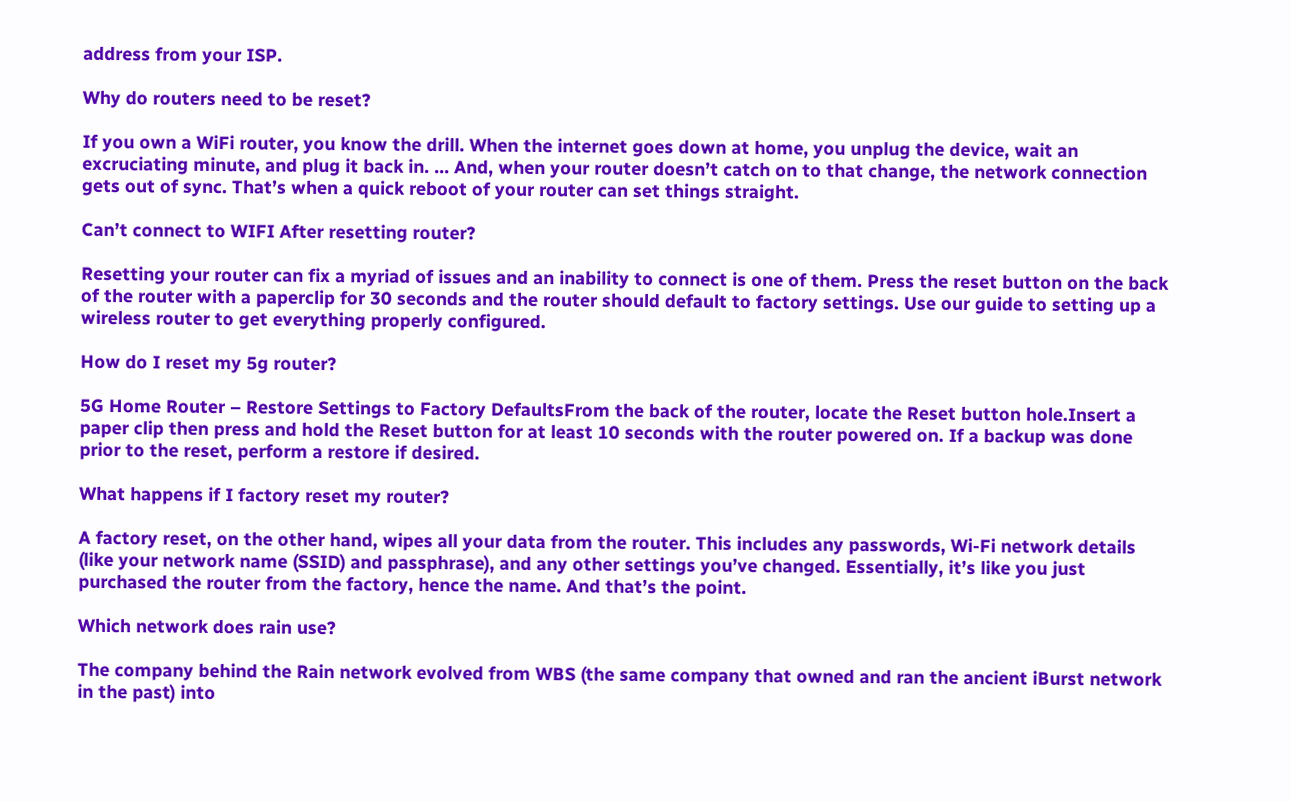address from your ISP.

Why do routers need to be reset?

If you own a WiFi router, you know the drill. When the internet goes down at home, you unplug the device, wait an excruciating minute, and plug it back in. … And, when your router doesn’t catch on to that change, the network connection gets out of sync. That’s when a quick reboot of your router can set things straight.

Can’t connect to WIFI After resetting router?

Resetting your router can fix a myriad of issues and an inability to connect is one of them. Press the reset button on the back of the router with a paperclip for 30 seconds and the router should default to factory settings. Use our guide to setting up a wireless router to get everything properly configured.

How do I reset my 5g router?

5G Home Router – Restore Settings to Factory DefaultsFrom the back of the router, locate the Reset button hole.Insert a paper clip then press and hold the Reset button for at least 10 seconds with the router powered on. If a backup was done prior to the reset, perform a restore if desired.

What happens if I factory reset my router?

A factory reset, on the other hand, wipes all your data from the router. This includes any passwords, Wi-Fi network details (like your network name (SSID) and passphrase), and any other settings you’ve changed. Essentially, it’s like you just purchased the router from the factory, hence the name. And that’s the point.

Which network does rain use?

The company behind the Rain network evolved from WBS (the same company that owned and ran the ancient iBurst network in the past) into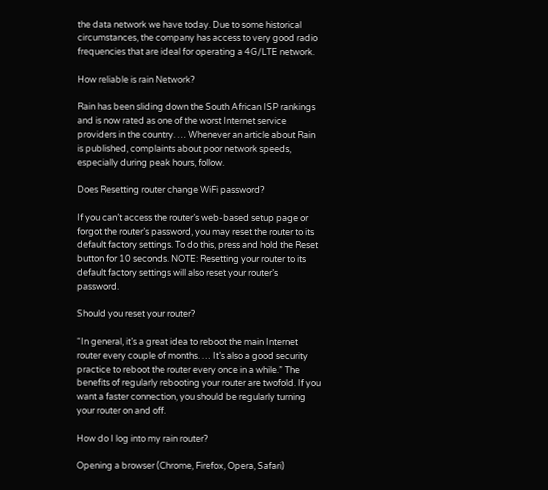the data network we have today. Due to some historical circumstances, the company has access to very good radio frequencies that are ideal for operating a 4G/LTE network.

How reliable is rain Network?

Rain has been sliding down the South African ISP rankings and is now rated as one of the worst Internet service providers in the country. … Whenever an article about Rain is published, complaints about poor network speeds, especially during peak hours, follow.

Does Resetting router change WiFi password?

If you can’t access the router’s web-based setup page or forgot the router’s password, you may reset the router to its default factory settings. To do this, press and hold the Reset button for 10 seconds. NOTE: Resetting your router to its default factory settings will also reset your router’s password.

Should you reset your router?

“In general, it’s a great idea to reboot the main Internet router every couple of months. … It’s also a good security practice to reboot the router every once in a while.” The benefits of regularly rebooting your router are twofold. If you want a faster connection, you should be regularly turning your router on and off.

How do I log into my rain router?

Opening a browser (Chrome, Firefox, Opera, Safari)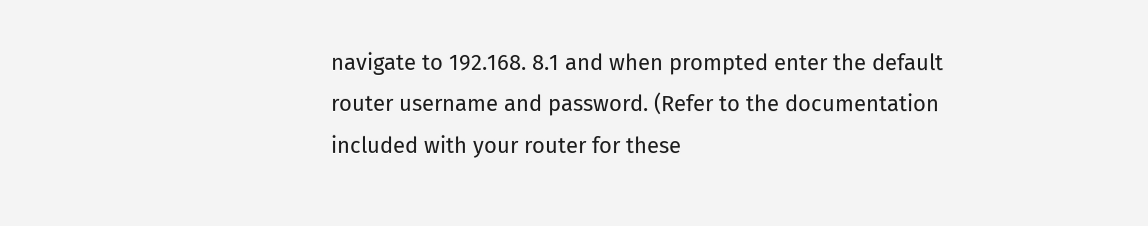navigate to 192.168. 8.1 and when prompted enter the default router username and password. (Refer to the documentation included with your router for these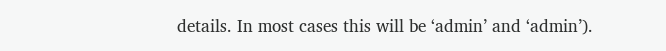details. In most cases this will be ‘admin’ and ‘admin’).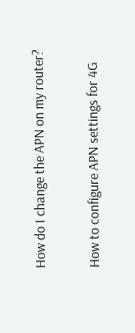How do I change the APN on my router?

How to configure APN settings for 4G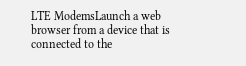LTE ModemsLaunch a web browser from a device that is connected to the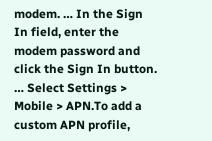modem. … In the Sign In field, enter the modem password and click the Sign In button. … Select Settings > Mobile > APN.To add a custom APN profile,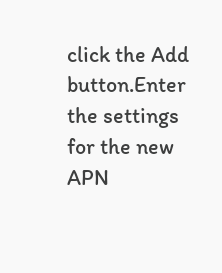click the Add button.Enter the settings for the new APN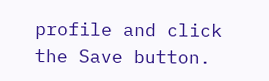profile and click the Save button.